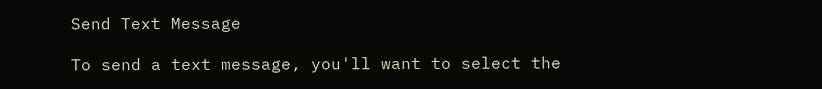Send Text Message

To send a text message, you'll want to select the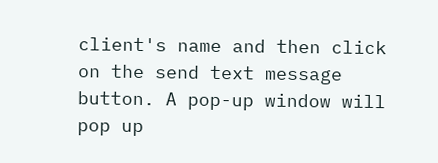client's name and then click on the send text message button. A pop-up window will pop up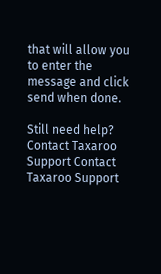that will allow you to enter the message and click send when done.

Still need help? Contact Taxaroo Support Contact Taxaroo Support